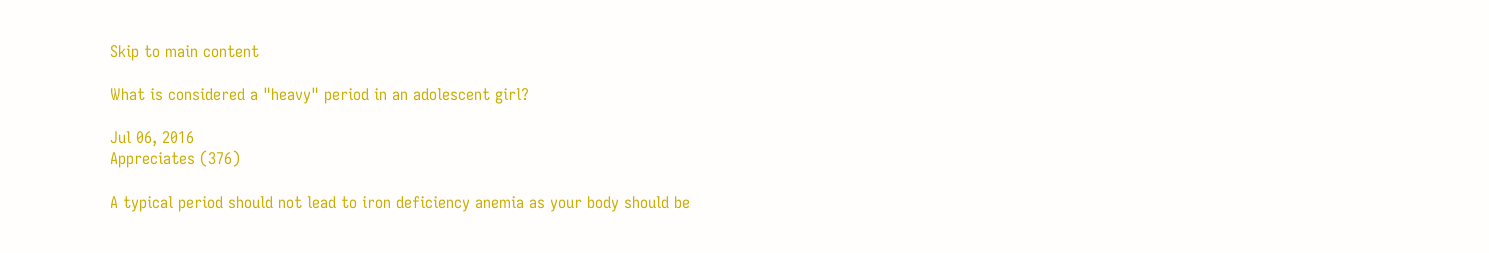Skip to main content

What is considered a "heavy" period in an adolescent girl?

Jul 06, 2016
Appreciates (376)

A typical period should not lead to iron deficiency anemia as your body should be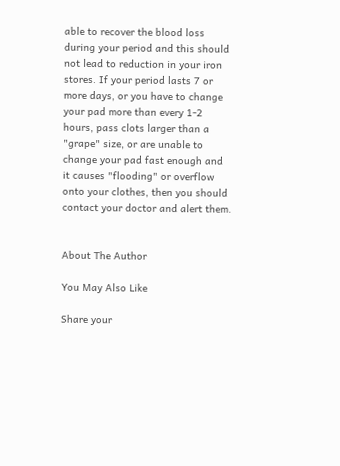able to recover the blood loss during your period and this should not lead to reduction in your iron stores. If your period lasts 7 or more days, or you have to change your pad more than every 1-2 hours, pass clots larger than a "grape" size, or are unable to change your pad fast enough and it causes "flooding" or overflow onto your clothes, then you should contact your doctor and alert them.


About The Author

You May Also Like

Share your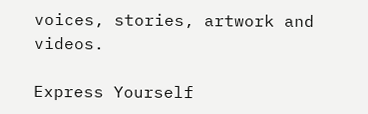voices, stories, artwork and videos.

Express Yourself